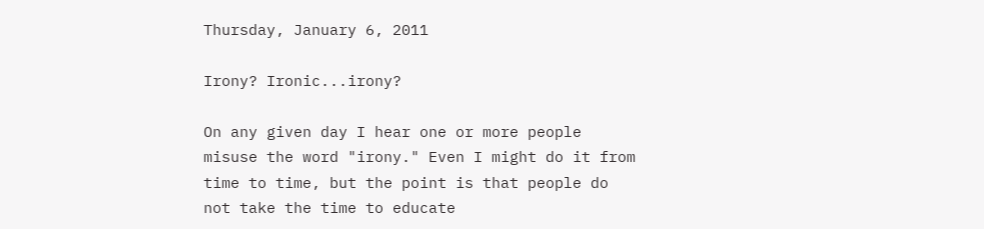Thursday, January 6, 2011

Irony? Ironic...irony?

On any given day I hear one or more people misuse the word "irony." Even I might do it from time to time, but the point is that people do not take the time to educate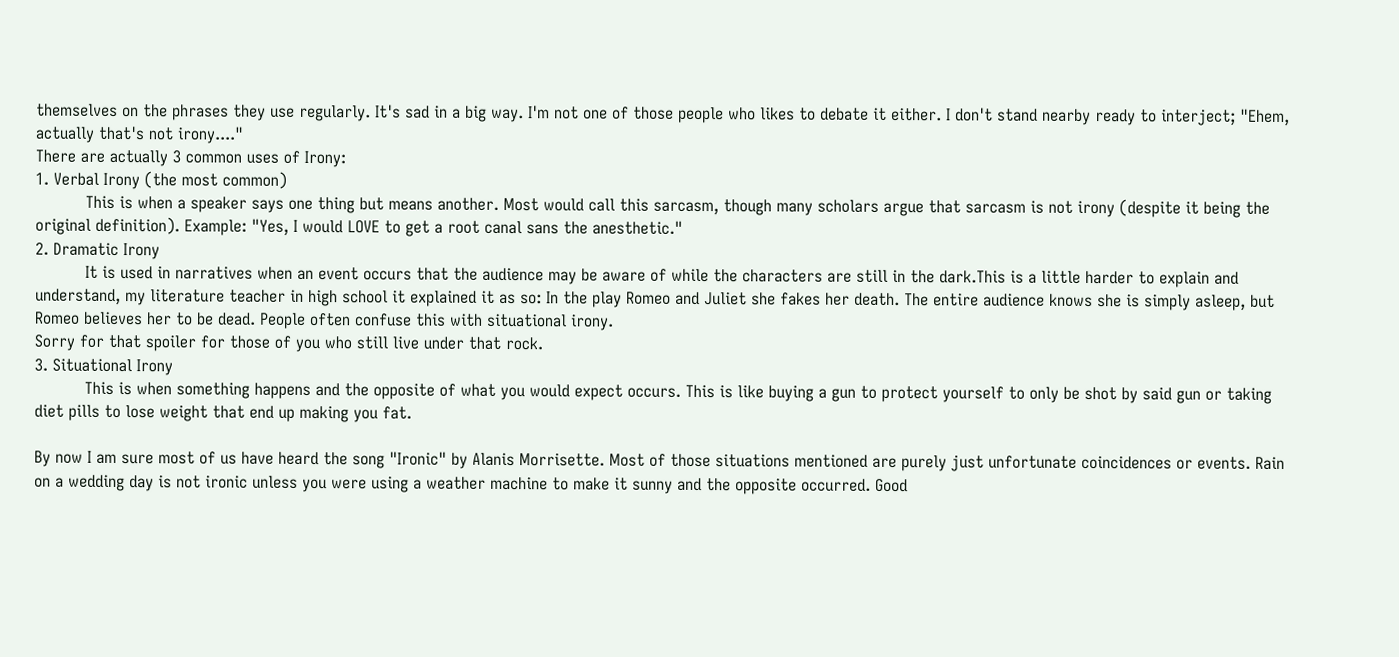themselves on the phrases they use regularly. It's sad in a big way. I'm not one of those people who likes to debate it either. I don't stand nearby ready to interject; "Ehem, actually that's not irony...."
There are actually 3 common uses of Irony:
1. Verbal Irony (the most common)
          This is when a speaker says one thing but means another. Most would call this sarcasm, though many scholars argue that sarcasm is not irony (despite it being the original definition). Example: "Yes, I would LOVE to get a root canal sans the anesthetic."
2. Dramatic Irony
          It is used in narratives when an event occurs that the audience may be aware of while the characters are still in the dark.This is a little harder to explain and understand, my literature teacher in high school it explained it as so: In the play Romeo and Juliet she fakes her death. The entire audience knows she is simply asleep, but Romeo believes her to be dead. People often confuse this with situational irony.
Sorry for that spoiler for those of you who still live under that rock.
3. Situational Irony
          This is when something happens and the opposite of what you would expect occurs. This is like buying a gun to protect yourself to only be shot by said gun or taking diet pills to lose weight that end up making you fat.

By now I am sure most of us have heard the song "Ironic" by Alanis Morrisette. Most of those situations mentioned are purely just unfortunate coincidences or events. Rain on a wedding day is not ironic unless you were using a weather machine to make it sunny and the opposite occurred. Good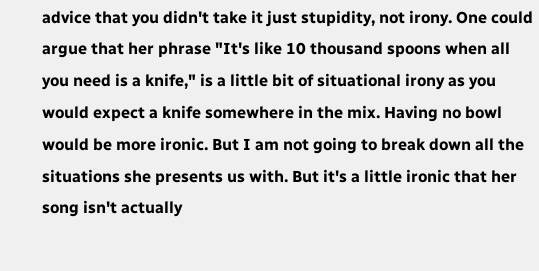advice that you didn't take it just stupidity, not irony. One could argue that her phrase "It's like 10 thousand spoons when all you need is a knife," is a little bit of situational irony as you would expect a knife somewhere in the mix. Having no bowl would be more ironic. But I am not going to break down all the situations she presents us with. But it's a little ironic that her song isn't actually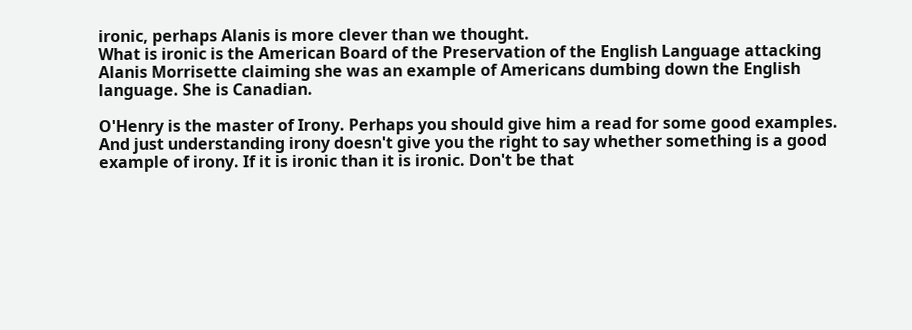ironic, perhaps Alanis is more clever than we thought.
What is ironic is the American Board of the Preservation of the English Language attacking Alanis Morrisette claiming she was an example of Americans dumbing down the English language. She is Canadian.

O'Henry is the master of Irony. Perhaps you should give him a read for some good examples.
And just understanding irony doesn't give you the right to say whether something is a good example of irony. If it is ironic than it is ironic. Don't be that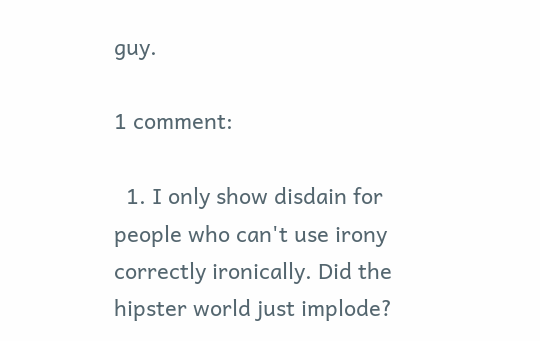guy.

1 comment:

  1. I only show disdain for people who can't use irony correctly ironically. Did the hipster world just implode?